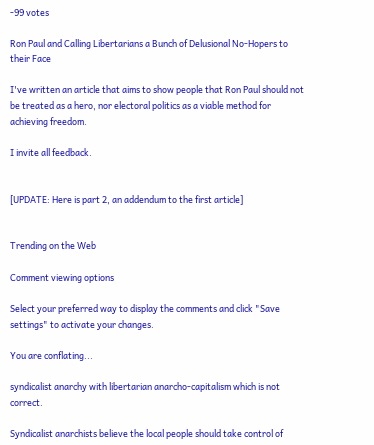-99 votes

Ron Paul and Calling Libertarians a Bunch of Delusional No-Hopers to their Face

I've written an article that aims to show people that Ron Paul should not be treated as a hero, nor electoral politics as a viable method for achieving freedom.

I invite all feedback.


[UPDATE: Here is part 2, an addendum to the first article]


Trending on the Web

Comment viewing options

Select your preferred way to display the comments and click "Save settings" to activate your changes.

You are conflating...

syndicalist anarchy with libertarian anarcho-capitalism which is not correct.

Syndicalist anarchists believe the local people should take control of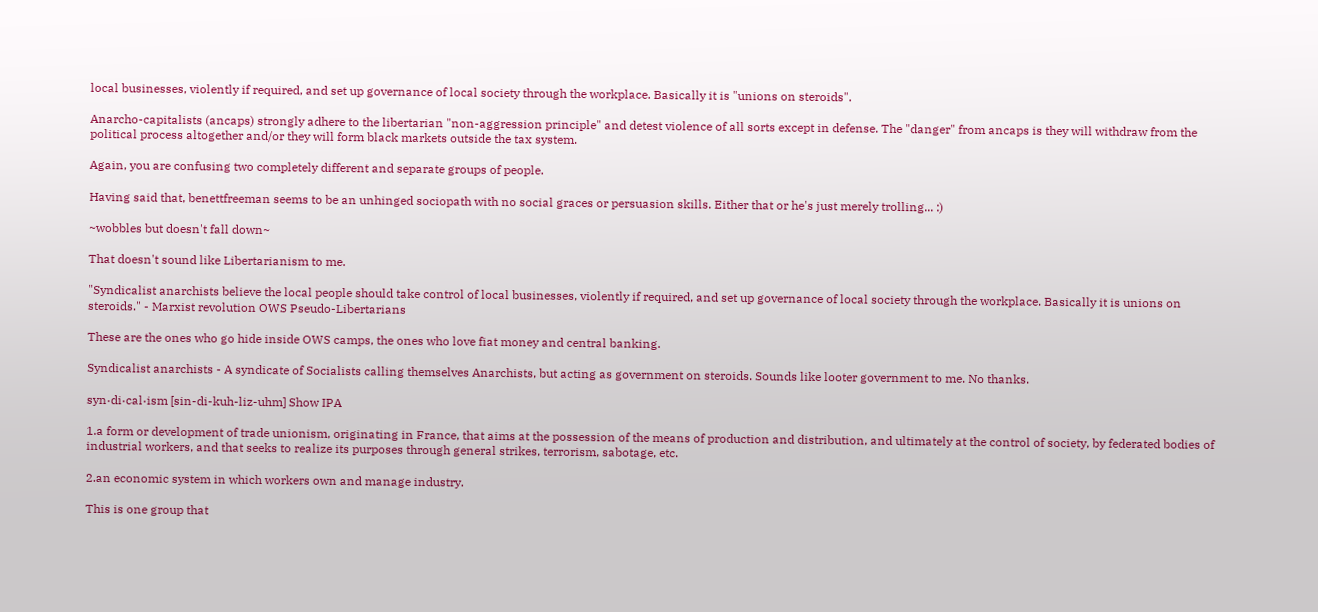local businesses, violently if required, and set up governance of local society through the workplace. Basically it is "unions on steroids".

Anarcho-capitalists (ancaps) strongly adhere to the libertarian "non-aggression principle" and detest violence of all sorts except in defense. The "danger" from ancaps is they will withdraw from the political process altogether and/or they will form black markets outside the tax system.

Again, you are confusing two completely different and separate groups of people.

Having said that, benettfreeman seems to be an unhinged sociopath with no social graces or persuasion skills. Either that or he's just merely trolling... :)

~wobbles but doesn't fall down~

That doesn't sound like Libertarianism to me.

"Syndicalist anarchists believe the local people should take control of local businesses, violently if required, and set up governance of local society through the workplace. Basically it is unions on steroids." - Marxist revolution OWS Pseudo-Libertarians

These are the ones who go hide inside OWS camps, the ones who love fiat money and central banking.

Syndicalist anarchists - A syndicate of Socialists calling themselves Anarchists, but acting as government on steroids. Sounds like looter government to me. No thanks.

syn·di·cal·ism [sin-di-kuh-liz-uhm] Show IPA

1.a form or development of trade unionism, originating in France, that aims at the possession of the means of production and distribution, and ultimately at the control of society, by federated bodies of industrial workers, and that seeks to realize its purposes through general strikes, terrorism, sabotage, etc.

2.an economic system in which workers own and manage industry.

This is one group that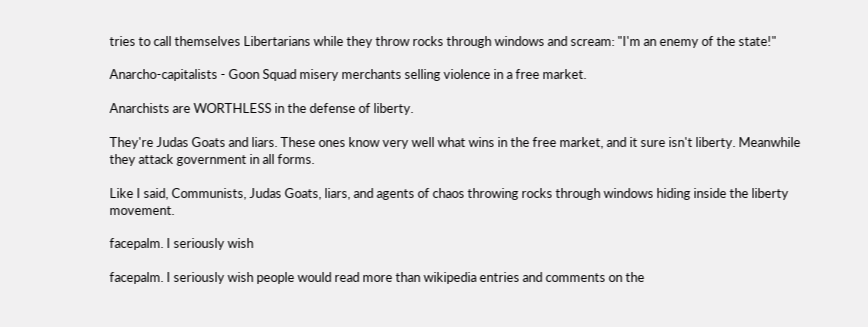tries to call themselves Libertarians while they throw rocks through windows and scream: "I'm an enemy of the state!"

Anarcho-capitalists - Goon Squad misery merchants selling violence in a free market.

Anarchists are WORTHLESS in the defense of liberty.

They're Judas Goats and liars. These ones know very well what wins in the free market, and it sure isn't liberty. Meanwhile they attack government in all forms.

Like I said, Communists, Judas Goats, liars, and agents of chaos throwing rocks through windows hiding inside the liberty movement.

facepalm. I seriously wish

facepalm. I seriously wish people would read more than wikipedia entries and comments on the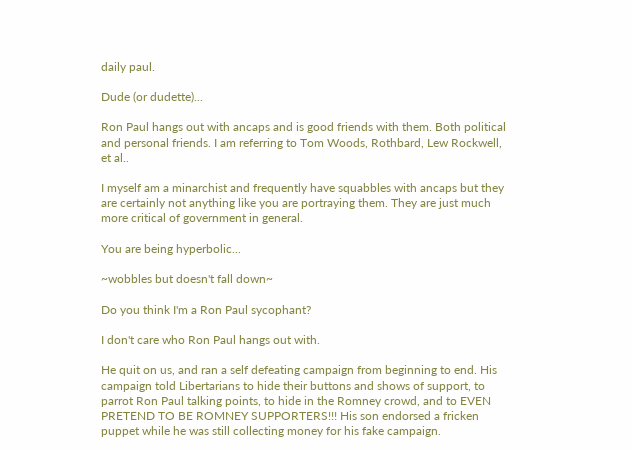daily paul.

Dude (or dudette)...

Ron Paul hangs out with ancaps and is good friends with them. Both political and personal friends. I am referring to Tom Woods, Rothbard, Lew Rockwell, et al..

I myself am a minarchist and frequently have squabbles with ancaps but they are certainly not anything like you are portraying them. They are just much more critical of government in general.

You are being hyperbolic...

~wobbles but doesn't fall down~

Do you think I'm a Ron Paul sycophant?

I don't care who Ron Paul hangs out with.

He quit on us, and ran a self defeating campaign from beginning to end. His campaign told Libertarians to hide their buttons and shows of support, to parrot Ron Paul talking points, to hide in the Romney crowd, and to EVEN PRETEND TO BE ROMNEY SUPPORTERS!!! His son endorsed a fricken puppet while he was still collecting money for his fake campaign.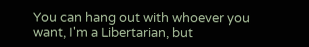You can hang out with whoever you want, I'm a Libertarian, but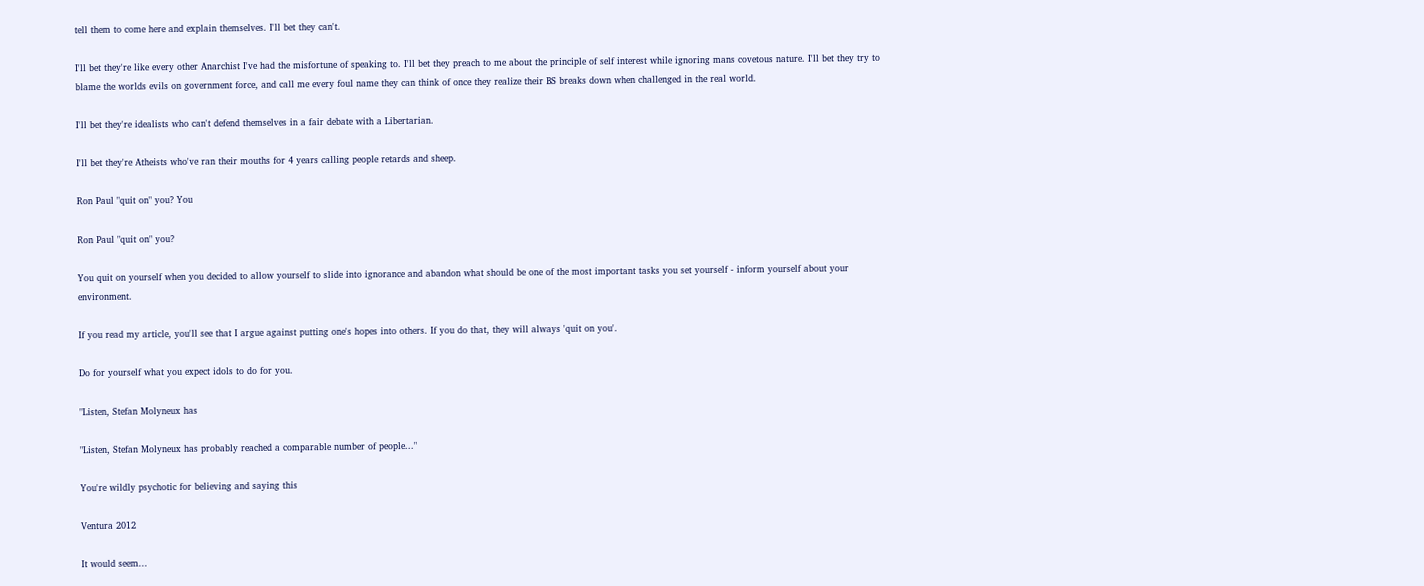tell them to come here and explain themselves. I'll bet they can't.

I'll bet they're like every other Anarchist I've had the misfortune of speaking to. I'll bet they preach to me about the principle of self interest while ignoring mans covetous nature. I'll bet they try to blame the worlds evils on government force, and call me every foul name they can think of once they realize their BS breaks down when challenged in the real world.

I'll bet they're idealists who can't defend themselves in a fair debate with a Libertarian.

I'll bet they're Atheists who've ran their mouths for 4 years calling people retards and sheep.

Ron Paul "quit on" you? You

Ron Paul "quit on" you?

You quit on yourself when you decided to allow yourself to slide into ignorance and abandon what should be one of the most important tasks you set yourself - inform yourself about your environment.

If you read my article, you'll see that I argue against putting one's hopes into others. If you do that, they will always 'quit on you'.

Do for yourself what you expect idols to do for you.

"Listen, Stefan Molyneux has

"Listen, Stefan Molyneux has probably reached a comparable number of people..."

You're wildly psychotic for believing and saying this

Ventura 2012

It would seem...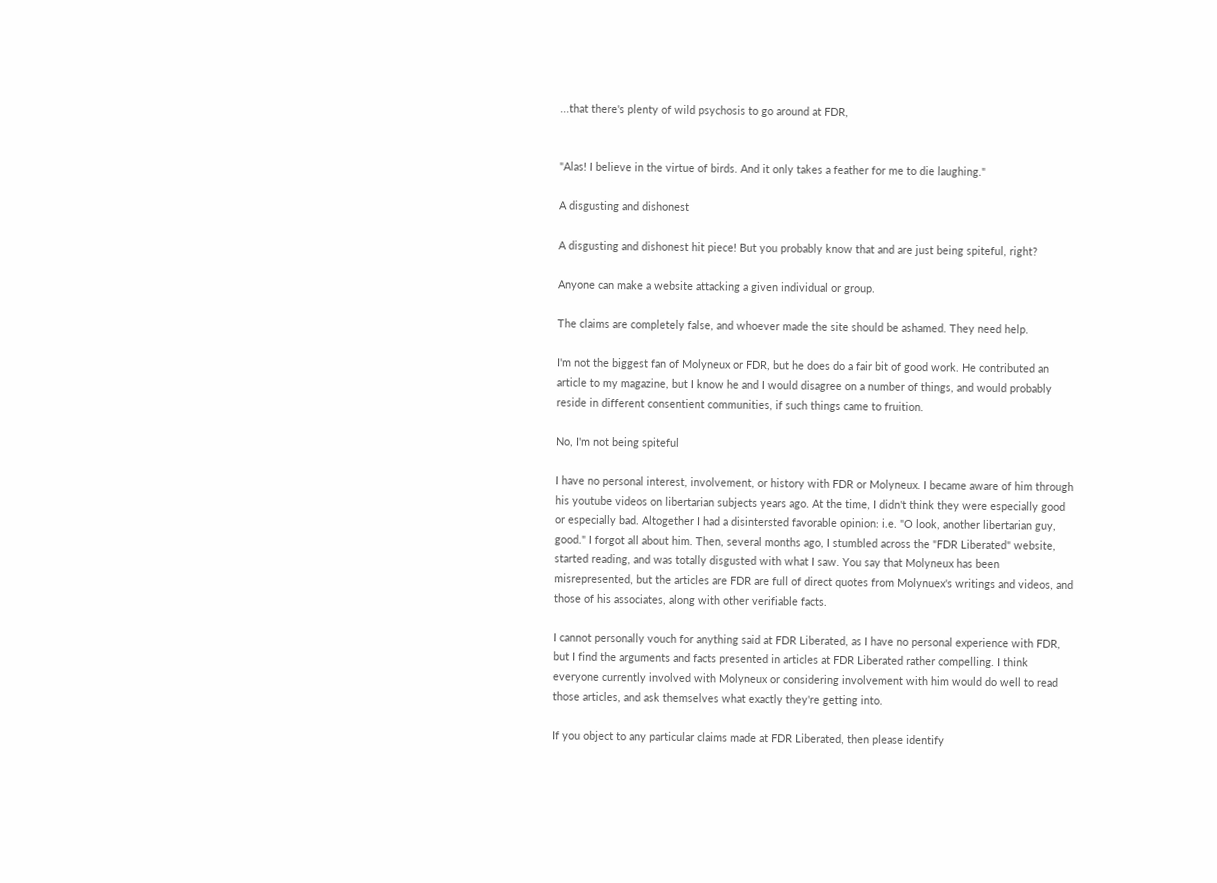...that there's plenty of wild psychosis to go around at FDR,


"Alas! I believe in the virtue of birds. And it only takes a feather for me to die laughing."

A disgusting and dishonest

A disgusting and dishonest hit piece! But you probably know that and are just being spiteful, right?

Anyone can make a website attacking a given individual or group.

The claims are completely false, and whoever made the site should be ashamed. They need help.

I'm not the biggest fan of Molyneux or FDR, but he does do a fair bit of good work. He contributed an article to my magazine, but I know he and I would disagree on a number of things, and would probably reside in different consentient communities, if such things came to fruition.

No, I'm not being spiteful

I have no personal interest, involvement, or history with FDR or Molyneux. I became aware of him through his youtube videos on libertarian subjects years ago. At the time, I didn't think they were especially good or especially bad. Altogether I had a disintersted favorable opinion: i.e. "O look, another libertarian guy, good." I forgot all about him. Then, several months ago, I stumbled across the "FDR Liberated" website, started reading, and was totally disgusted with what I saw. You say that Molyneux has been misrepresented, but the articles are FDR are full of direct quotes from Molynuex's writings and videos, and those of his associates, along with other verifiable facts.

I cannot personally vouch for anything said at FDR Liberated, as I have no personal experience with FDR, but I find the arguments and facts presented in articles at FDR Liberated rather compelling. I think everyone currently involved with Molyneux or considering involvement with him would do well to read those articles, and ask themselves what exactly they're getting into.

If you object to any particular claims made at FDR Liberated, then please identify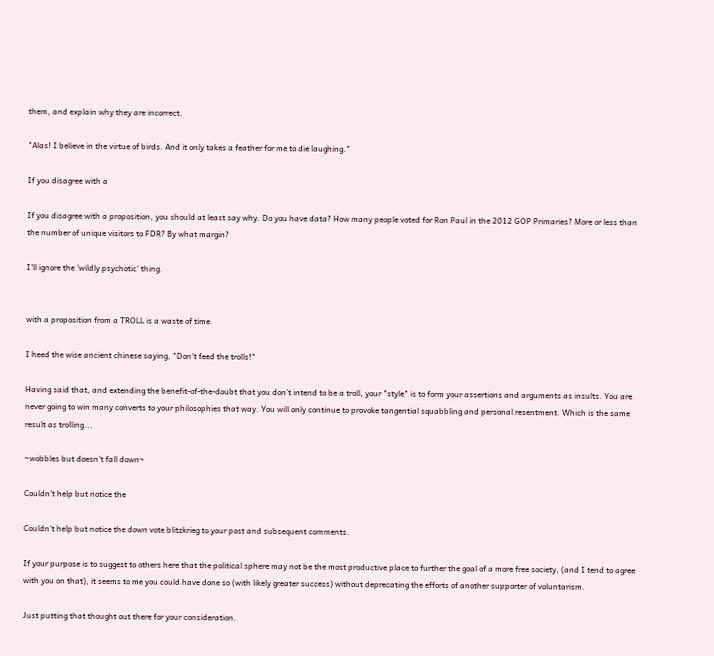them, and explain why they are incorrect.

"Alas! I believe in the virtue of birds. And it only takes a feather for me to die laughing."

If you disagree with a

If you disagree with a proposition, you should at least say why. Do you have data? How many people voted for Ron Paul in the 2012 GOP Primaries? More or less than the number of unique visitors to FDR? By what margin?

I'll ignore the 'wildly psychotic' thing.


with a proposition from a TROLL is a waste of time.

I heed the wise ancient chinese saying, "Don't feed the trolls!"

Having said that, and extending the benefit-of-the-doubt that you don't intend to be a troll, your "style" is to form your assertions and arguments as insults. You are never going to win many converts to your philosophies that way. You will only continue to provoke tangential squabbling and personal resentment. Which is the same result as trolling...

~wobbles but doesn't fall down~

Couldn't help but notice the

Couldn't help but notice the down vote blitzkrieg to your post and subsequent comments.

If your purpose is to suggest to others here that the political sphere may not be the most productive place to further the goal of a more free society, (and I tend to agree with you on that), it seems to me you could have done so (with likely greater success) without deprecating the efforts of another supporter of voluntarism.

Just putting that thought out there for your consideration.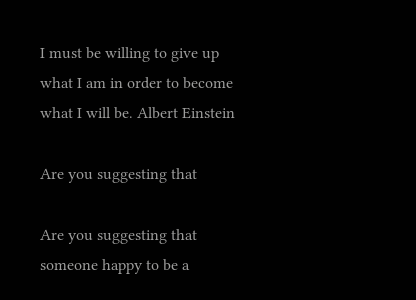I must be willing to give up what I am in order to become what I will be. Albert Einstein

Are you suggesting that

Are you suggesting that someone happy to be a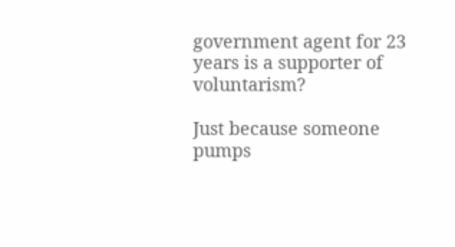government agent for 23 years is a supporter of voluntarism?

Just because someone pumps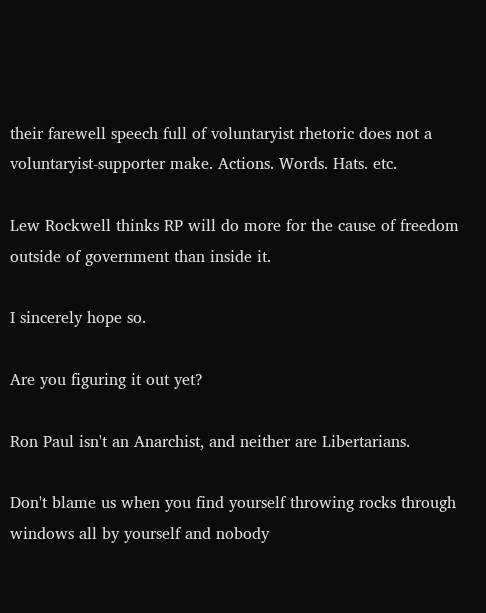their farewell speech full of voluntaryist rhetoric does not a voluntaryist-supporter make. Actions. Words. Hats. etc.

Lew Rockwell thinks RP will do more for the cause of freedom outside of government than inside it.

I sincerely hope so.

Are you figuring it out yet?

Ron Paul isn't an Anarchist, and neither are Libertarians.

Don't blame us when you find yourself throwing rocks through windows all by yourself and nobody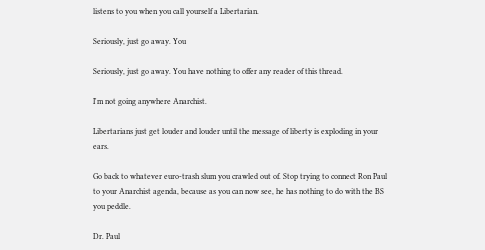listens to you when you call yourself a Libertarian.

Seriously, just go away. You

Seriously, just go away. You have nothing to offer any reader of this thread.

I'm not going anywhere Anarchist.

Libertarians just get louder and louder until the message of liberty is exploding in your ears.

Go back to whatever euro-trash slum you crawled out of. Stop trying to connect Ron Paul to your Anarchist agenda, because as you can now see, he has nothing to do with the BS you peddle.

Dr. Paul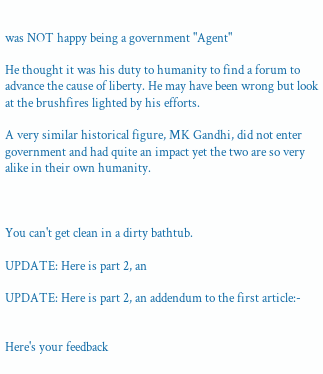was NOT happy being a government "Agent"

He thought it was his duty to humanity to find a forum to advance the cause of liberty. He may have been wrong but look at the brushfires lighted by his efforts.

A very similar historical figure, MK Gandhi, did not enter government and had quite an impact yet the two are so very alike in their own humanity.



You can't get clean in a dirty bathtub.

UPDATE: Here is part 2, an

UPDATE: Here is part 2, an addendum to the first article:-


Here's your feedback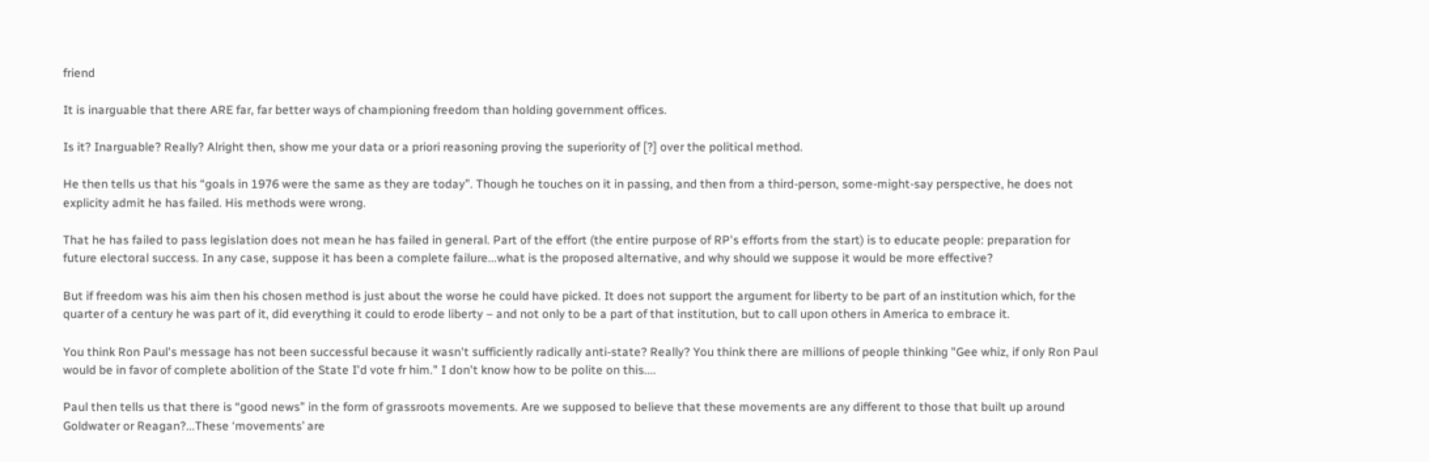friend

It is inarguable that there ARE far, far better ways of championing freedom than holding government offices.

Is it? Inarguable? Really? Alright then, show me your data or a priori reasoning proving the superiority of [?] over the political method.

He then tells us that his “goals in 1976 were the same as they are today”. Though he touches on it in passing, and then from a third-person, some-might-say perspective, he does not explicity admit he has failed. His methods were wrong.

That he has failed to pass legislation does not mean he has failed in general. Part of the effort (the entire purpose of RP's efforts from the start) is to educate people: preparation for future electoral success. In any case, suppose it has been a complete failure...what is the proposed alternative, and why should we suppose it would be more effective?

But if freedom was his aim then his chosen method is just about the worse he could have picked. It does not support the argument for liberty to be part of an institution which, for the quarter of a century he was part of it, did everything it could to erode liberty – and not only to be a part of that institution, but to call upon others in America to embrace it.

You think Ron Paul's message has not been successful because it wasn't sufficiently radically anti-state? Really? You think there are millions of people thinking "Gee whiz, if only Ron Paul would be in favor of complete abolition of the State I'd vote fr him." I don't know how to be polite on this....

Paul then tells us that there is “good news” in the form of grassroots movements. Are we supposed to believe that these movements are any different to those that built up around Goldwater or Reagan?...These ‘movements’ are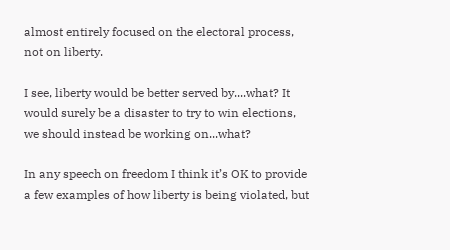almost entirely focused on the electoral process, not on liberty.

I see, liberty would be better served by....what? It would surely be a disaster to try to win elections, we should instead be working on...what?

In any speech on freedom I think it’s OK to provide a few examples of how liberty is being violated, but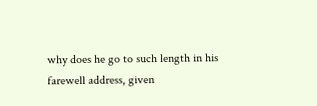why does he go to such length in his farewell address, given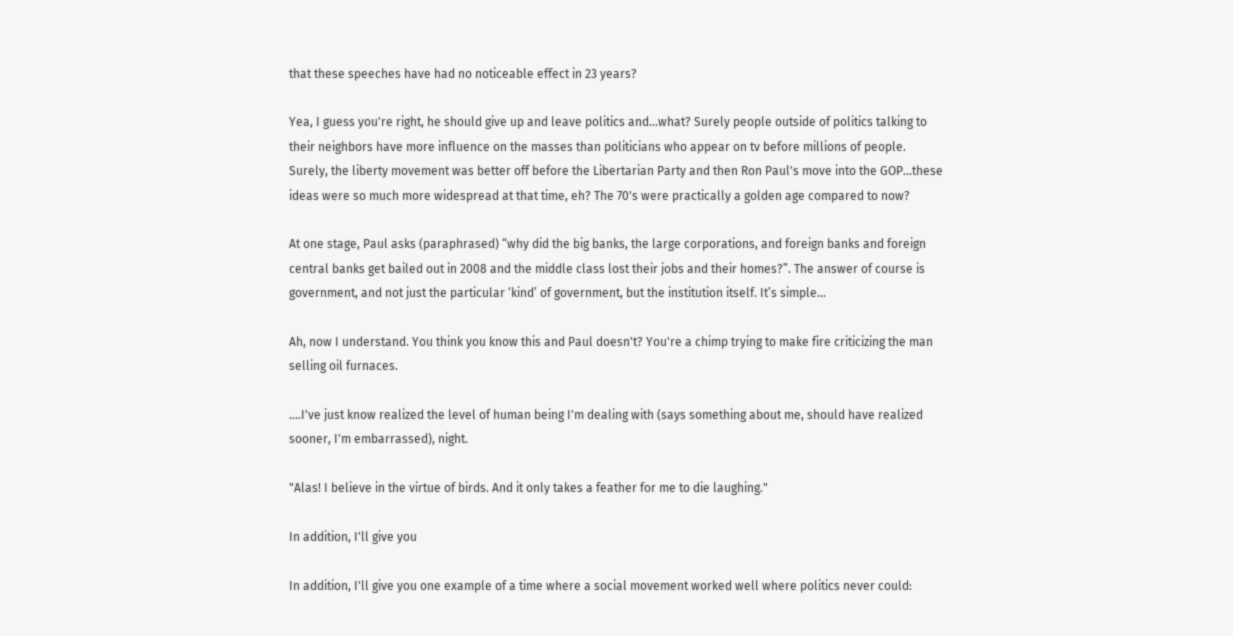that these speeches have had no noticeable effect in 23 years?

Yea, I guess you're right, he should give up and leave politics and...what? Surely people outside of politics talking to their neighbors have more influence on the masses than politicians who appear on tv before millions of people. Surely, the liberty movement was better off before the Libertarian Party and then Ron Paul's move into the GOP...these ideas were so much more widespread at that time, eh? The 70's were practically a golden age compared to now?

At one stage, Paul asks (paraphrased) “why did the big banks, the large corporations, and foreign banks and foreign central banks get bailed out in 2008 and the middle class lost their jobs and their homes?”. The answer of course is government, and not just the particular ‘kind’ of government, but the institution itself. It’s simple...

Ah, now I understand. You think you know this and Paul doesn't? You're a chimp trying to make fire criticizing the man selling oil furnaces.

....I've just know realized the level of human being I'm dealing with (says something about me, should have realized sooner, I'm embarrassed), night.

"Alas! I believe in the virtue of birds. And it only takes a feather for me to die laughing."

In addition, I'll give you

In addition, I'll give you one example of a time where a social movement worked well where politics never could: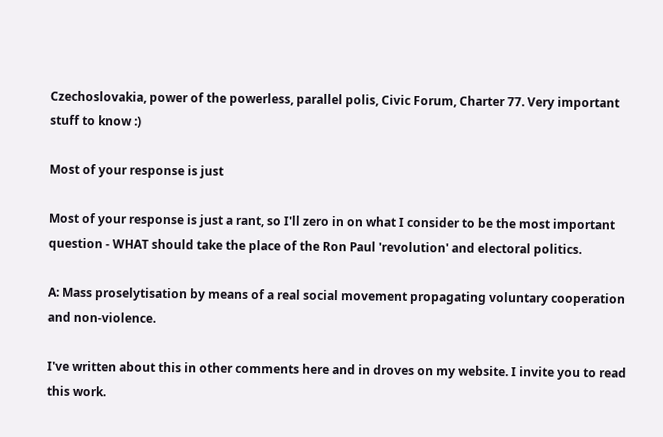Czechoslovakia, power of the powerless, parallel polis, Civic Forum, Charter 77. Very important stuff to know :)

Most of your response is just

Most of your response is just a rant, so I'll zero in on what I consider to be the most important question - WHAT should take the place of the Ron Paul 'revolution' and electoral politics.

A: Mass proselytisation by means of a real social movement propagating voluntary cooperation and non-violence.

I've written about this in other comments here and in droves on my website. I invite you to read this work.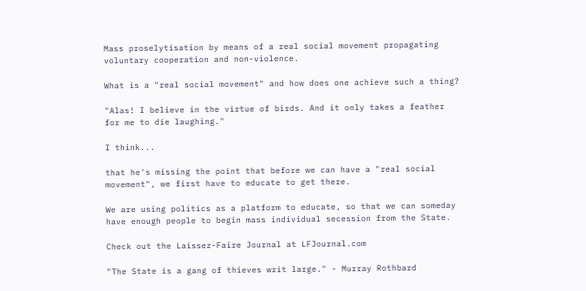Mass proselytisation by means of a real social movement propagating voluntary cooperation and non-violence.

What is a "real social movement" and how does one achieve such a thing?

"Alas! I believe in the virtue of birds. And it only takes a feather for me to die laughing."

I think...

that he's missing the point that before we can have a "real social movement", we first have to educate to get there.

We are using politics as a platform to educate, so that we can someday have enough people to begin mass individual secession from the State.

Check out the Laissez-Faire Journal at LFJournal.com

"The State is a gang of thieves writ large." - Murray Rothbard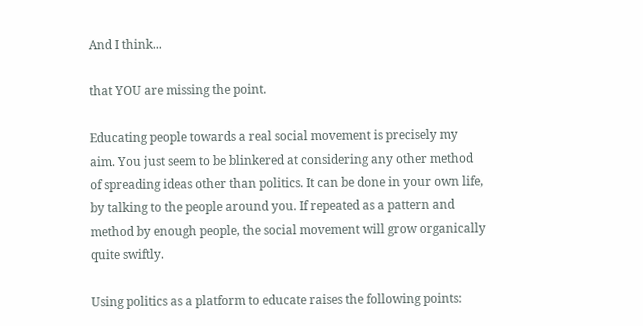And I think...

that YOU are missing the point.

Educating people towards a real social movement is precisely my aim. You just seem to be blinkered at considering any other method of spreading ideas other than politics. It can be done in your own life, by talking to the people around you. If repeated as a pattern and method by enough people, the social movement will grow organically quite swiftly.

Using politics as a platform to educate raises the following points: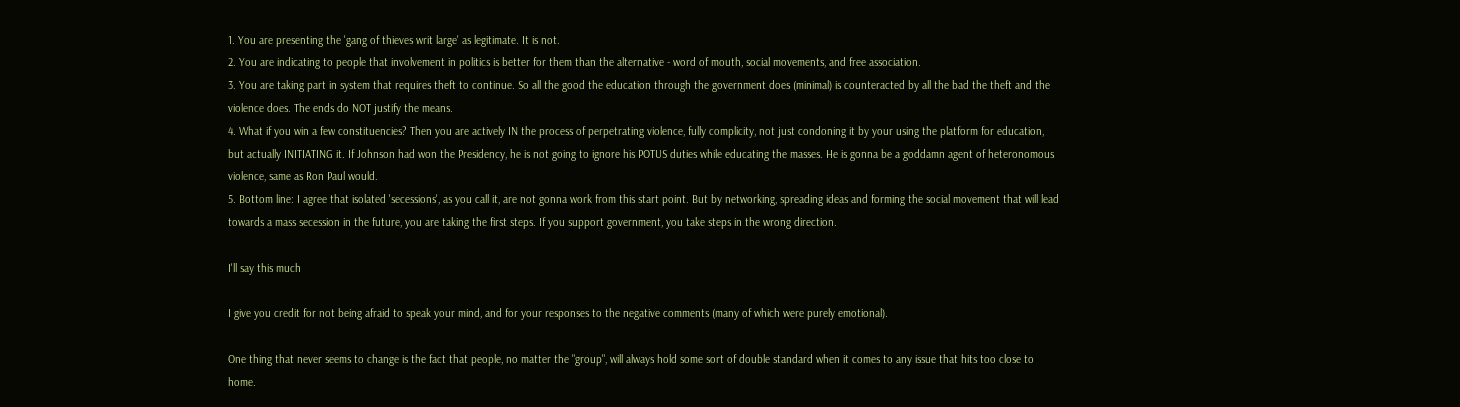1. You are presenting the 'gang of thieves writ large' as legitimate. It is not.
2. You are indicating to people that involvement in politics is better for them than the alternative - word of mouth, social movements, and free association.
3. You are taking part in system that requires theft to continue. So all the good the education through the government does (minimal) is counteracted by all the bad the theft and the violence does. The ends do NOT justify the means.
4. What if you win a few constituencies? Then you are actively IN the process of perpetrating violence, fully complicity, not just condoning it by your using the platform for education, but actually INITIATING it. If Johnson had won the Presidency, he is not going to ignore his POTUS duties while educating the masses. He is gonna be a goddamn agent of heteronomous violence, same as Ron Paul would.
5. Bottom line: I agree that isolated 'secessions', as you call it, are not gonna work from this start point. But by networking, spreading ideas and forming the social movement that will lead towards a mass secession in the future, you are taking the first steps. If you support government, you take steps in the wrong direction.

I'll say this much

I give you credit for not being afraid to speak your mind, and for your responses to the negative comments (many of which were purely emotional).

One thing that never seems to change is the fact that people, no matter the "group", will always hold some sort of double standard when it comes to any issue that hits too close to home.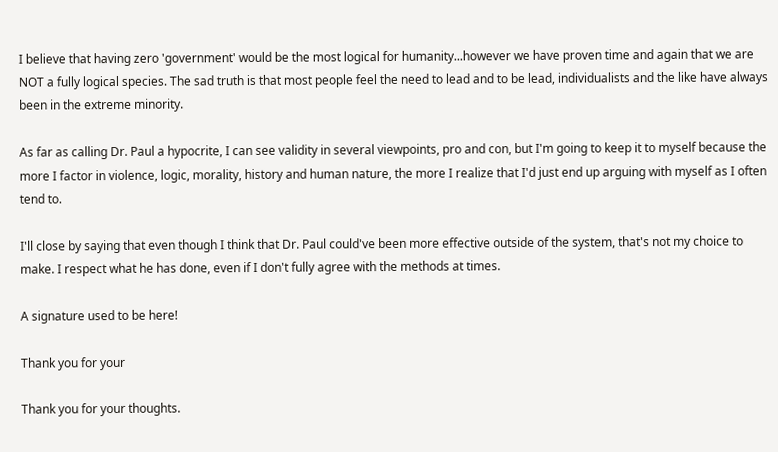I believe that having zero 'government' would be the most logical for humanity...however we have proven time and again that we are NOT a fully logical species. The sad truth is that most people feel the need to lead and to be lead, individualists and the like have always been in the extreme minority.

As far as calling Dr. Paul a hypocrite, I can see validity in several viewpoints, pro and con, but I'm going to keep it to myself because the more I factor in violence, logic, morality, history and human nature, the more I realize that I'd just end up arguing with myself as I often tend to.

I'll close by saying that even though I think that Dr. Paul could've been more effective outside of the system, that's not my choice to make. I respect what he has done, even if I don't fully agree with the methods at times.

A signature used to be here!

Thank you for your

Thank you for your thoughts.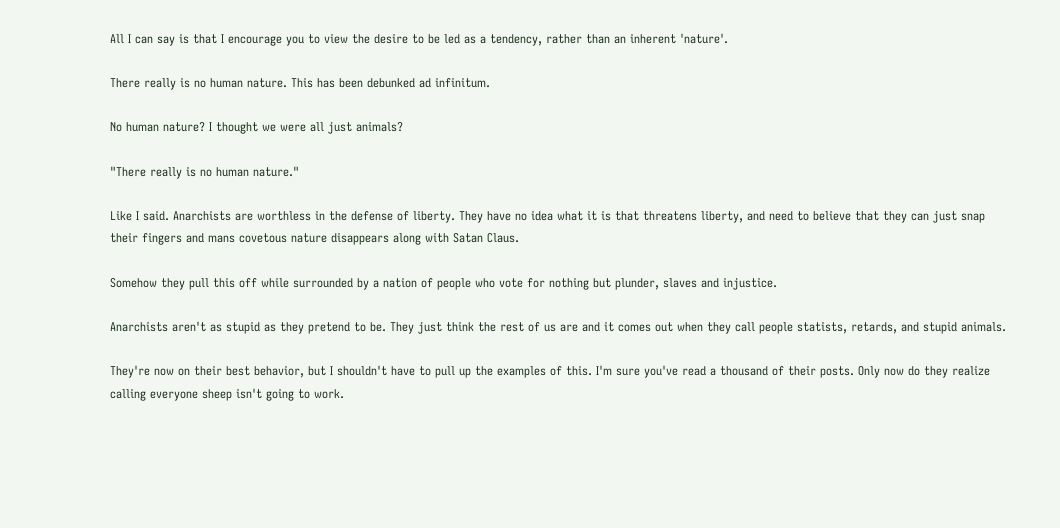All I can say is that I encourage you to view the desire to be led as a tendency, rather than an inherent 'nature'.

There really is no human nature. This has been debunked ad infinitum.

No human nature? I thought we were all just animals?

"There really is no human nature."

Like I said. Anarchists are worthless in the defense of liberty. They have no idea what it is that threatens liberty, and need to believe that they can just snap their fingers and mans covetous nature disappears along with Satan Claus.

Somehow they pull this off while surrounded by a nation of people who vote for nothing but plunder, slaves and injustice.

Anarchists aren't as stupid as they pretend to be. They just think the rest of us are and it comes out when they call people statists, retards, and stupid animals.

They're now on their best behavior, but I shouldn't have to pull up the examples of this. I'm sure you've read a thousand of their posts. Only now do they realize calling everyone sheep isn't going to work.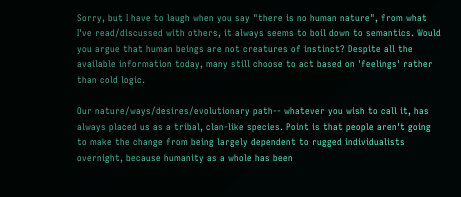Sorry, but I have to laugh when you say "there is no human nature", from what I've read/discussed with others, it always seems to boil down to semantics. Would you argue that human beings are not creatures of instinct? Despite all the available information today, many still choose to act based on 'feelings' rather than cold logic.

Our nature/ways/desires/evolutionary path-- whatever you wish to call it, has always placed us as a tribal, clan-like species. Point is that people aren't going to make the change from being largely dependent to rugged individualists overnight, because humanity as a whole has been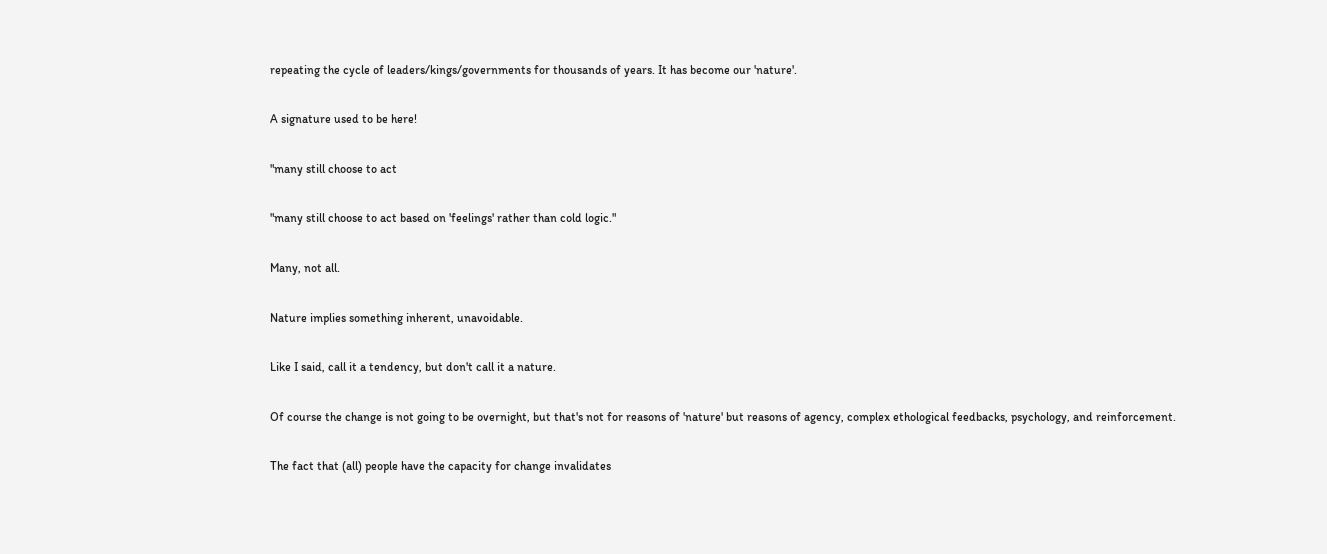repeating the cycle of leaders/kings/governments for thousands of years. It has become our 'nature'.

A signature used to be here!

"many still choose to act

"many still choose to act based on 'feelings' rather than cold logic."

Many, not all.

Nature implies something inherent, unavoidable.

Like I said, call it a tendency, but don't call it a nature.

Of course the change is not going to be overnight, but that's not for reasons of 'nature' but reasons of agency, complex ethological feedbacks, psychology, and reinforcement.

The fact that (all) people have the capacity for change invalidates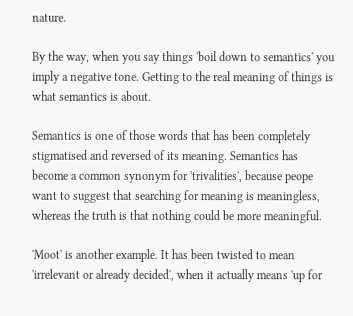nature.

By the way, when you say things 'boil down to semantics' you imply a negative tone. Getting to the real meaning of things is what semantics is about.

Semantics is one of those words that has been completely stigmatised and reversed of its meaning. Semantics has become a common synonym for 'trivalities', because peope want to suggest that searching for meaning is meaningless, whereas the truth is that nothing could be more meaningful.

'Moot' is another example. It has been twisted to mean 'irrelevant or already decided', when it actually means 'up for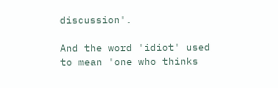discussion'.

And the word 'idiot' used to mean 'one who thinks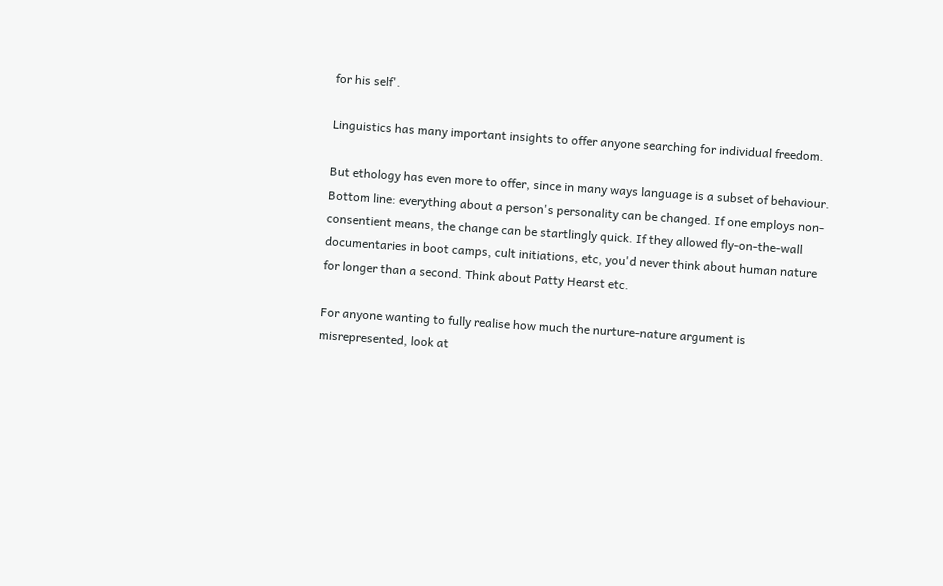for his self'.

Linguistics has many important insights to offer anyone searching for individual freedom.

But ethology has even more to offer, since in many ways language is a subset of behaviour. Bottom line: everything about a person's personality can be changed. If one employs non-consentient means, the change can be startlingly quick. If they allowed fly-on-the-wall documentaries in boot camps, cult initiations, etc, you'd never think about human nature for longer than a second. Think about Patty Hearst etc.

For anyone wanting to fully realise how much the nurture-nature argument is misrepresented, look at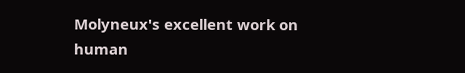Molyneux's excellent work on human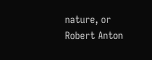nature, or Robert Anton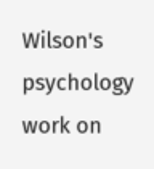Wilson's psychology work on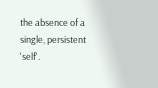the absence of a single, persistent 'self'.